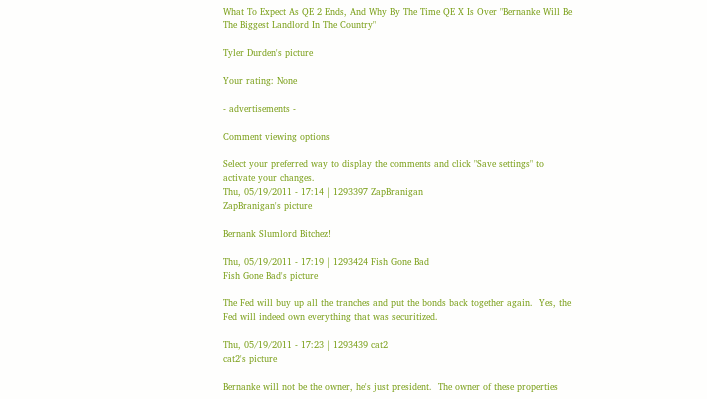What To Expect As QE 2 Ends, And Why By The Time QE X Is Over "Bernanke Will Be The Biggest Landlord In The Country"

Tyler Durden's picture

Your rating: None

- advertisements -

Comment viewing options

Select your preferred way to display the comments and click "Save settings" to activate your changes.
Thu, 05/19/2011 - 17:14 | 1293397 ZapBranigan
ZapBranigan's picture

Bernank Slumlord Bitchez!

Thu, 05/19/2011 - 17:19 | 1293424 Fish Gone Bad
Fish Gone Bad's picture

The Fed will buy up all the tranches and put the bonds back together again.  Yes, the Fed will indeed own everything that was securitized.

Thu, 05/19/2011 - 17:23 | 1293439 cat2
cat2's picture

Bernanke will not be the owner, he's just president.  The owner of these properties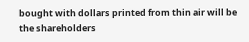bought with dollars printed from thin air will be the shareholders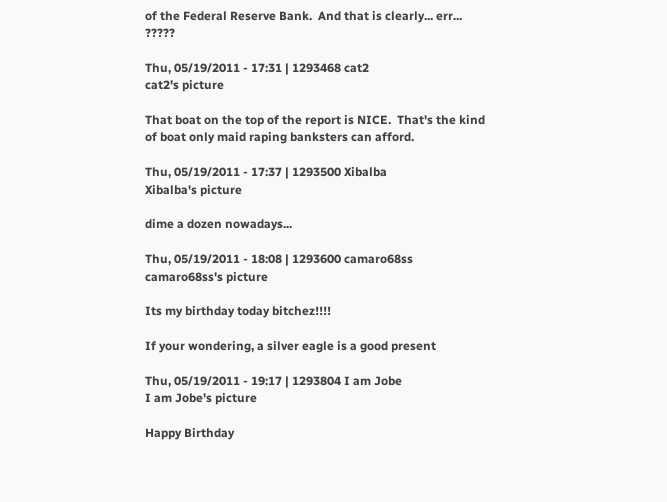of the Federal Reserve Bank.  And that is clearly... err...  ?????

Thu, 05/19/2011 - 17:31 | 1293468 cat2
cat2's picture

That boat on the top of the report is NICE.  That's the kind of boat only maid raping banksters can afford.

Thu, 05/19/2011 - 17:37 | 1293500 Xibalba
Xibalba's picture

dime a dozen nowadays...

Thu, 05/19/2011 - 18:08 | 1293600 camaro68ss
camaro68ss's picture

Its my birthday today bitchez!!!!

If your wondering, a silver eagle is a good present

Thu, 05/19/2011 - 19:17 | 1293804 I am Jobe
I am Jobe's picture

Happy Birthday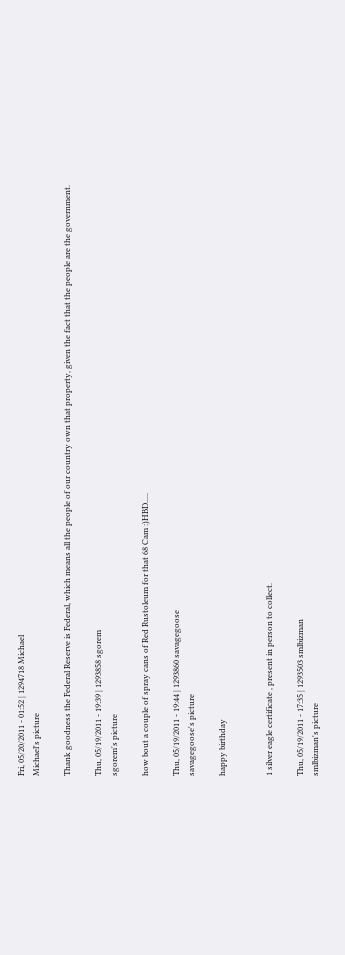Fri, 05/20/2011 - 01:52 | 1294718 Michael
Michael's picture

Thank goodness the Federal Reserve is Federal, which means all the people of our country own that property, given the fact that the people are the government.

Thu, 05/19/2011 - 19:39 | 1293858 sgorem
sgorem's picture

how bout a couple of spray cans of Red Rustoleum for that 68 Cam :)HBD.....

Thu, 05/19/2011 - 19:44 | 1293860 savagegoose
savagegoose's picture

happy birthday


1 silver eagle certificate , present in person to collect.

Thu, 05/19/2011 - 17:35 | 1293503 smlbizman
smlbizman's picture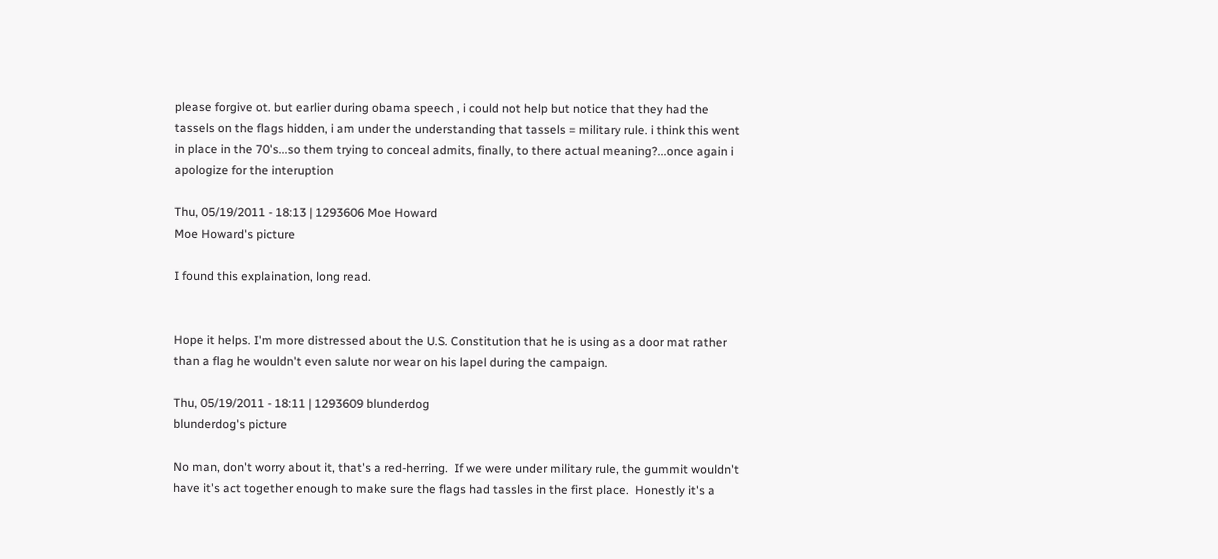please forgive ot. but earlier during obama speech , i could not help but notice that they had the tassels on the flags hidden, i am under the understanding that tassels = military rule. i think this went in place in the 70's...so them trying to conceal admits, finally, to there actual meaning?...once again i apologize for the interuption

Thu, 05/19/2011 - 18:13 | 1293606 Moe Howard
Moe Howard's picture

I found this explaination, long read.


Hope it helps. I'm more distressed about the U.S. Constitution that he is using as a door mat rather than a flag he wouldn't even salute nor wear on his lapel during the campaign.

Thu, 05/19/2011 - 18:11 | 1293609 blunderdog
blunderdog's picture

No man, don't worry about it, that's a red-herring.  If we were under military rule, the gummit wouldn't have it's act together enough to make sure the flags had tassles in the first place.  Honestly it's a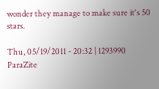wonder they manage to make sure it's 50 stars.

Thu, 05/19/2011 - 20:32 | 1293990 ParaZite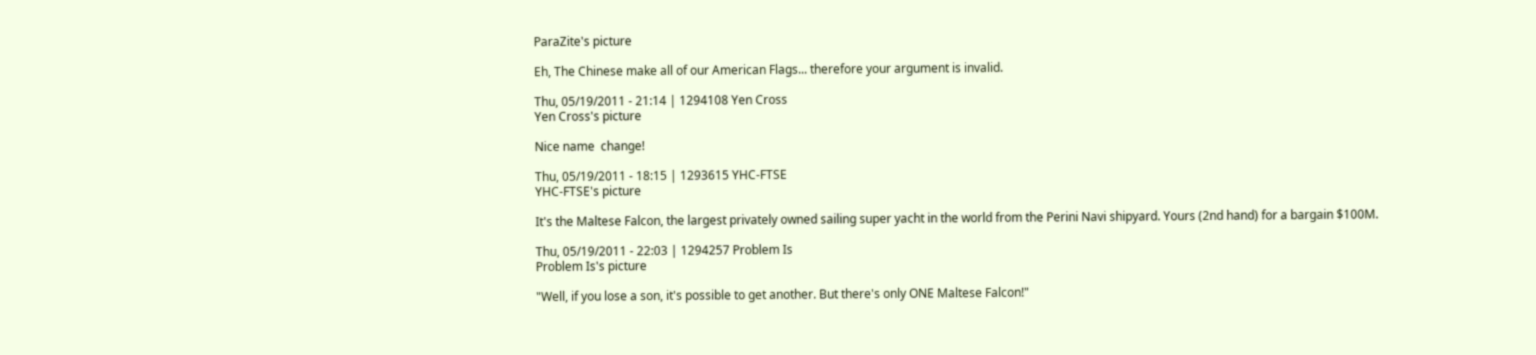ParaZite's picture

Eh, The Chinese make all of our American Flags... therefore your argument is invalid.

Thu, 05/19/2011 - 21:14 | 1294108 Yen Cross
Yen Cross's picture

Nice name  change!

Thu, 05/19/2011 - 18:15 | 1293615 YHC-FTSE
YHC-FTSE's picture

It's the Maltese Falcon, the largest privately owned sailing super yacht in the world from the Perini Navi shipyard. Yours (2nd hand) for a bargain $100M.

Thu, 05/19/2011 - 22:03 | 1294257 Problem Is
Problem Is's picture

"Well, if you lose a son, it's possible to get another. But there's only ONE Maltese Falcon!"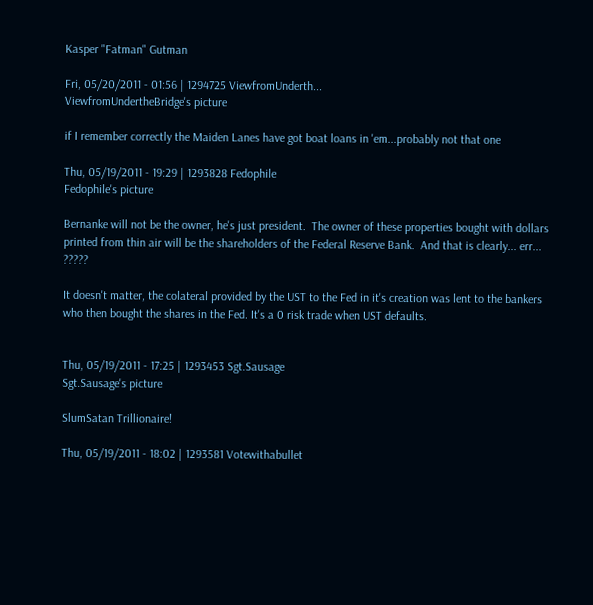Kasper "Fatman" Gutman

Fri, 05/20/2011 - 01:56 | 1294725 ViewfromUnderth...
ViewfromUndertheBridge's picture

if I remember correctly the Maiden Lanes have got boat loans in 'em...probably not that one

Thu, 05/19/2011 - 19:29 | 1293828 Fedophile
Fedophile's picture

Bernanke will not be the owner, he's just president.  The owner of these properties bought with dollars printed from thin air will be the shareholders of the Federal Reserve Bank.  And that is clearly... err...  ?????

It doesn't matter, the colateral provided by the UST to the Fed in it's creation was lent to the bankers who then bought the shares in the Fed. It's a 0 risk trade when UST defaults.


Thu, 05/19/2011 - 17:25 | 1293453 Sgt.Sausage
Sgt.Sausage's picture

SlumSatan Trillionaire!

Thu, 05/19/2011 - 18:02 | 1293581 Votewithabullet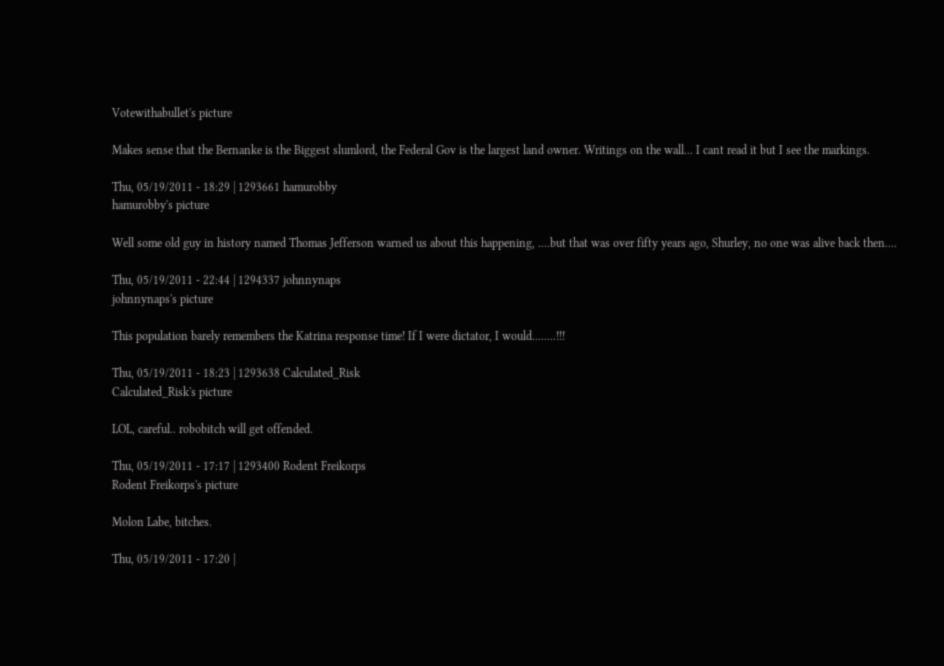Votewithabullet's picture

Makes sense that the Bernanke is the Biggest slumlord, the Federal Gov is the largest land owner. Writings on the wall... I cant read it but I see the markings.

Thu, 05/19/2011 - 18:29 | 1293661 hamurobby
hamurobby's picture

Well some old guy in history named Thomas Jefferson warned us about this happening, ....but that was over fifty years ago, Shurley, no one was alive back then....

Thu, 05/19/2011 - 22:44 | 1294337 johnnynaps
johnnynaps's picture

This population barely remembers the Katrina response time! If I were dictator, I would........!!!

Thu, 05/19/2011 - 18:23 | 1293638 Calculated_Risk
Calculated_Risk's picture

LOL, careful.. robobitch will get offended.

Thu, 05/19/2011 - 17:17 | 1293400 Rodent Freikorps
Rodent Freikorps's picture

Molon Labe, bitches.

Thu, 05/19/2011 - 17:20 |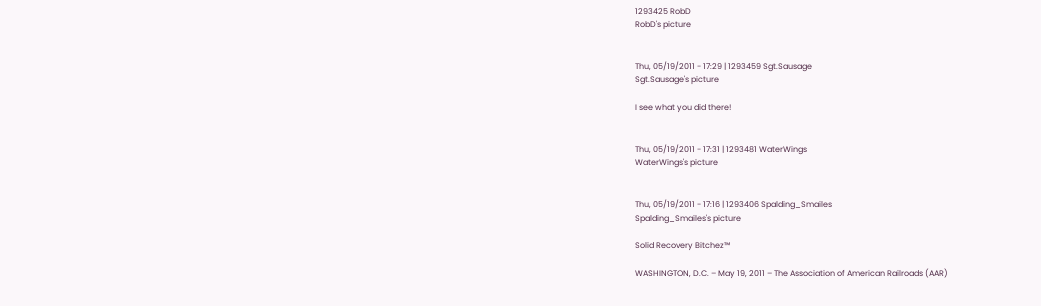1293425 RobD
RobD's picture


Thu, 05/19/2011 - 17:29 | 1293459 Sgt.Sausage
Sgt.Sausage's picture

I see what you did there!


Thu, 05/19/2011 - 17:31 | 1293481 WaterWings
WaterWings's picture


Thu, 05/19/2011 - 17:16 | 1293406 Spalding_Smailes
Spalding_Smailes's picture

Solid Recovery Bitchez™

WASHINGTON, D.C. – May 19, 2011 – The Association of American Railroads (AAR)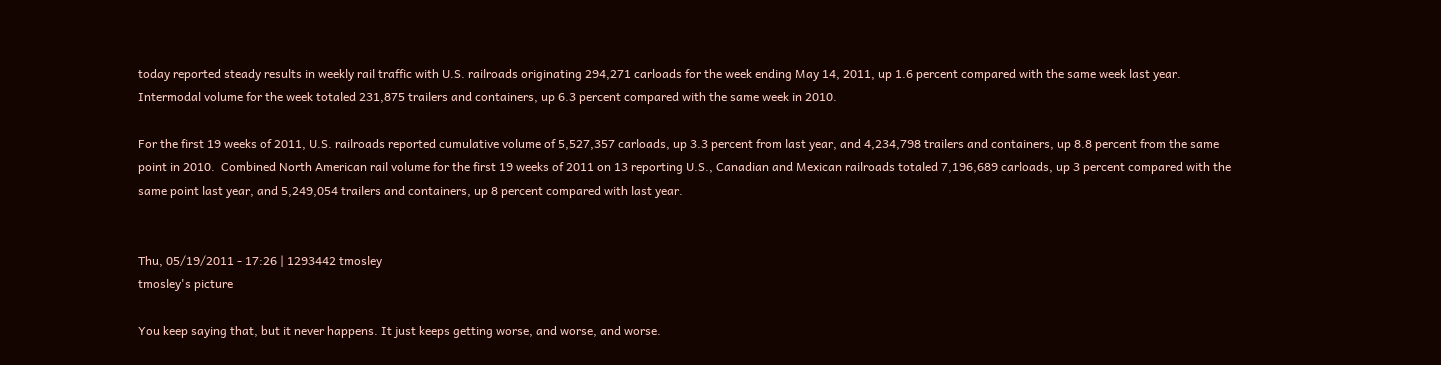today reported steady results in weekly rail traffic with U.S. railroads originating 294,271 carloads for the week ending May 14, 2011, up 1.6 percent compared with the same week last year. Intermodal volume for the week totaled 231,875 trailers and containers, up 6.3 percent compared with the same week in 2010.

For the first 19 weeks of 2011, U.S. railroads reported cumulative volume of 5,527,357 carloads, up 3.3 percent from last year, and 4,234,798 trailers and containers, up 8.8 percent from the same point in 2010.  Combined North American rail volume for the first 19 weeks of 2011 on 13 reporting U.S., Canadian and Mexican railroads totaled 7,196,689 carloads, up 3 percent compared with the same point last year, and 5,249,054 trailers and containers, up 8 percent compared with last year.


Thu, 05/19/2011 - 17:26 | 1293442 tmosley
tmosley's picture

You keep saying that, but it never happens. It just keeps getting worse, and worse, and worse.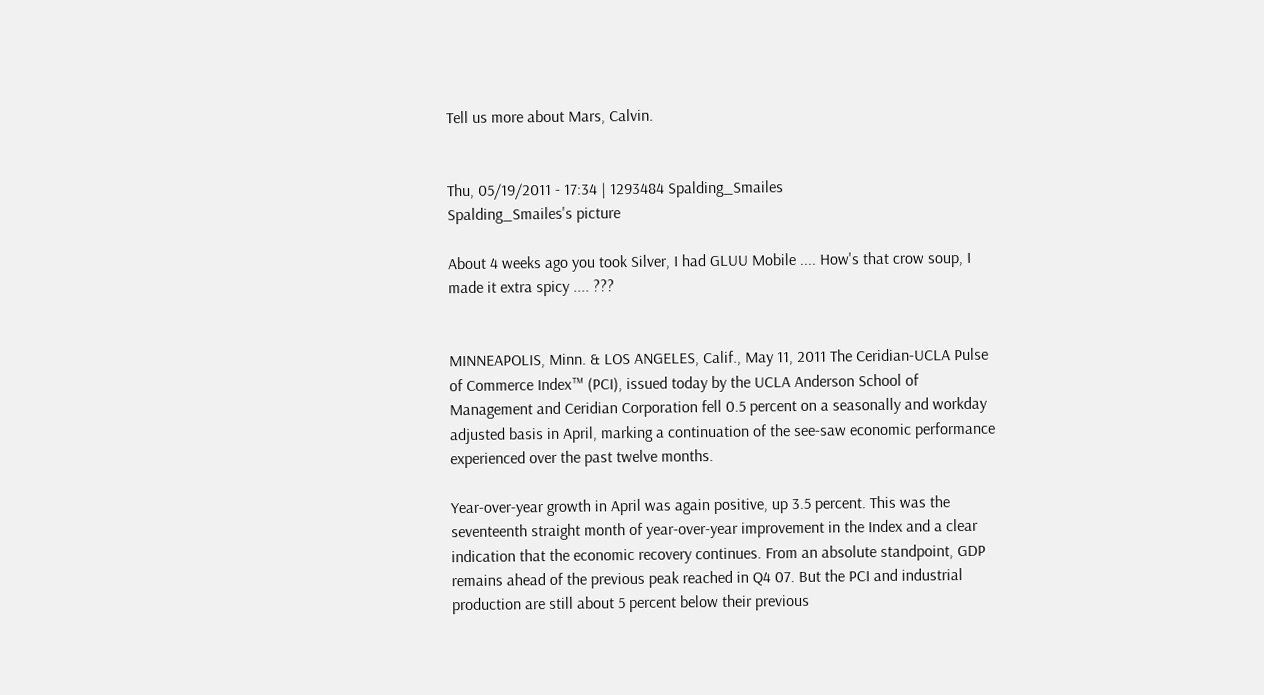Tell us more about Mars, Calvin.


Thu, 05/19/2011 - 17:34 | 1293484 Spalding_Smailes
Spalding_Smailes's picture

About 4 weeks ago you took Silver, I had GLUU Mobile .... How's that crow soup, I made it extra spicy .... ???


MINNEAPOLIS, Minn. & LOS ANGELES, Calif., May 11, 2011 The Ceridian-UCLA Pulse of Commerce Index™ (PCI), issued today by the UCLA Anderson School of Management and Ceridian Corporation fell 0.5 percent on a seasonally and workday adjusted basis in April, marking a continuation of the see-saw economic performance experienced over the past twelve months.

Year-over-year growth in April was again positive, up 3.5 percent. This was the seventeenth straight month of year-over-year improvement in the Index and a clear indication that the economic recovery continues. From an absolute standpoint, GDP remains ahead of the previous peak reached in Q4 07. But the PCI and industrial production are still about 5 percent below their previous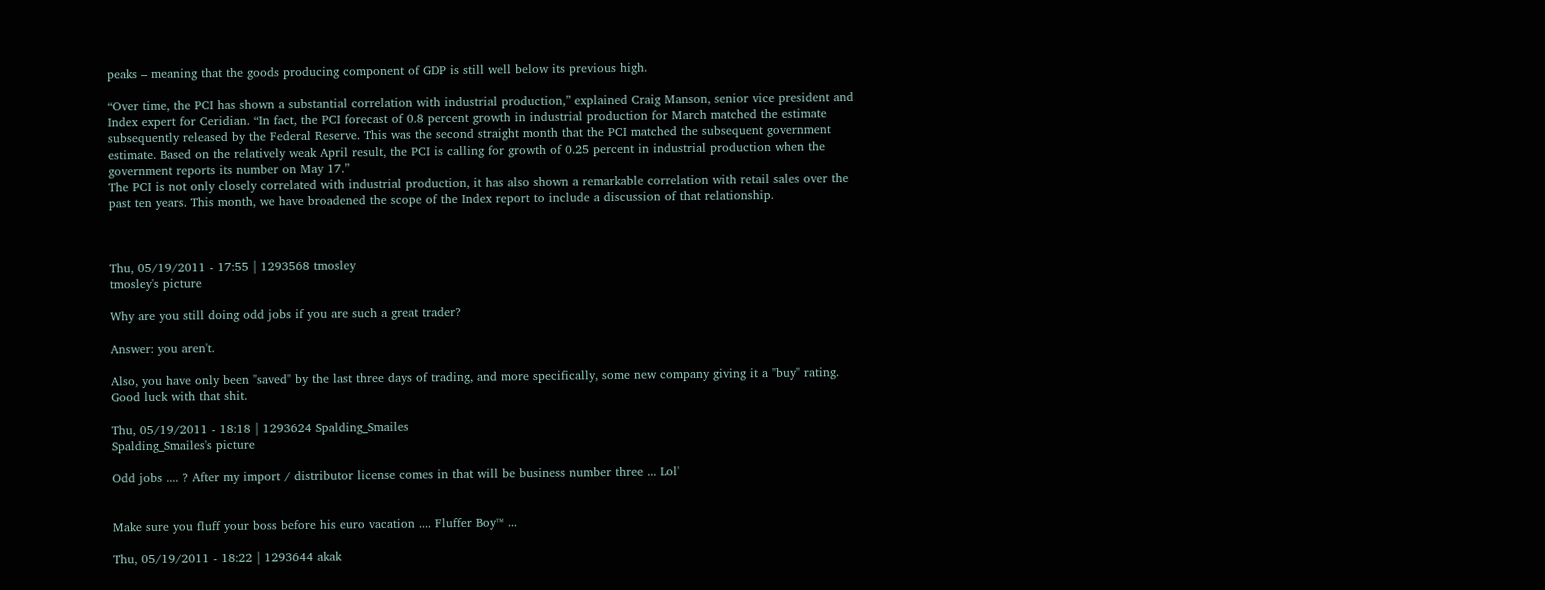peaks – meaning that the goods producing component of GDP is still well below its previous high.

“Over time, the PCI has shown a substantial correlation with industrial production,” explained Craig Manson, senior vice president and Index expert for Ceridian. “In fact, the PCI forecast of 0.8 percent growth in industrial production for March matched the estimate subsequently released by the Federal Reserve. This was the second straight month that the PCI matched the subsequent government estimate. Based on the relatively weak April result, the PCI is calling for growth of 0.25 percent in industrial production when the government reports its number on May 17.”
The PCI is not only closely correlated with industrial production, it has also shown a remarkable correlation with retail sales over the past ten years. This month, we have broadened the scope of the Index report to include a discussion of that relationship.



Thu, 05/19/2011 - 17:55 | 1293568 tmosley
tmosley's picture

Why are you still doing odd jobs if you are such a great trader?

Answer: you aren't.

Also, you have only been "saved" by the last three days of trading, and more specifically, some new company giving it a "buy" rating. Good luck with that shit.

Thu, 05/19/2011 - 18:18 | 1293624 Spalding_Smailes
Spalding_Smailes's picture

Odd jobs .... ? After my import / distributor license comes in that will be business number three ... Lol'


Make sure you fluff your boss before his euro vacation .... Fluffer Boy™ ...

Thu, 05/19/2011 - 18:22 | 1293644 akak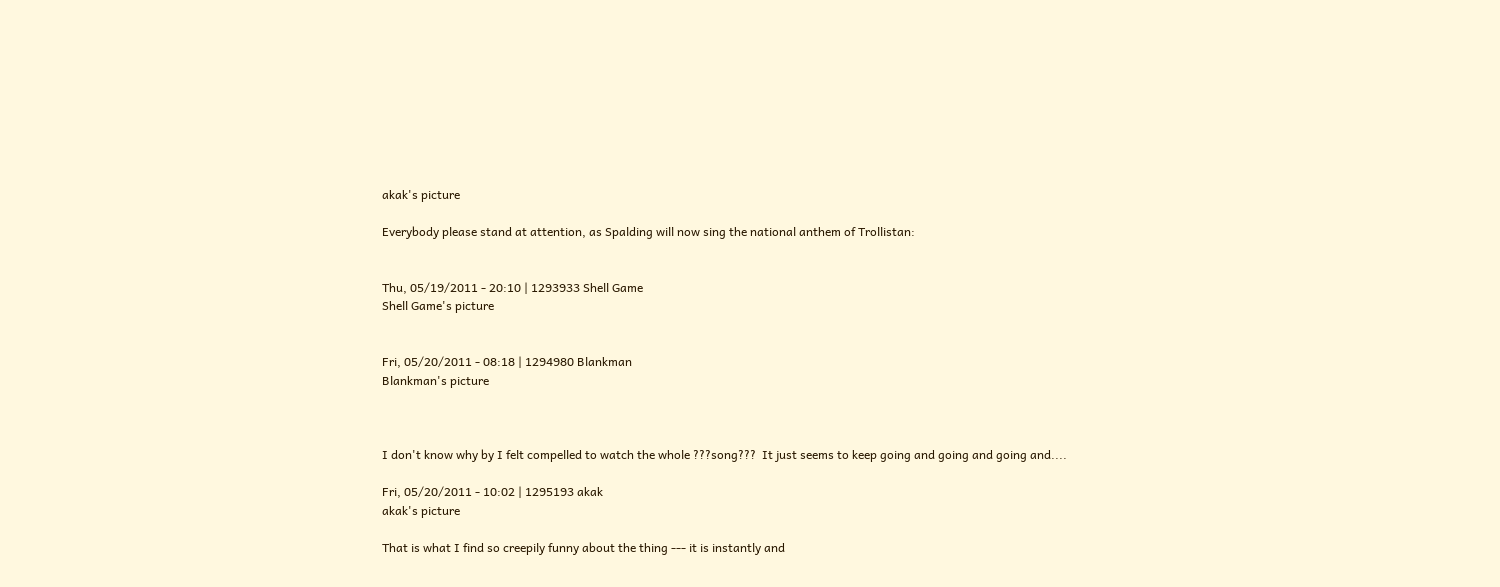akak's picture

Everybody please stand at attention, as Spalding will now sing the national anthem of Trollistan:


Thu, 05/19/2011 - 20:10 | 1293933 Shell Game
Shell Game's picture


Fri, 05/20/2011 - 08:18 | 1294980 Blankman
Blankman's picture



I don't know why by I felt compelled to watch the whole ???song???  It just seems to keep going and going and going and....

Fri, 05/20/2011 - 10:02 | 1295193 akak
akak's picture

That is what I find so creepily funny about the thing --- it is instantly and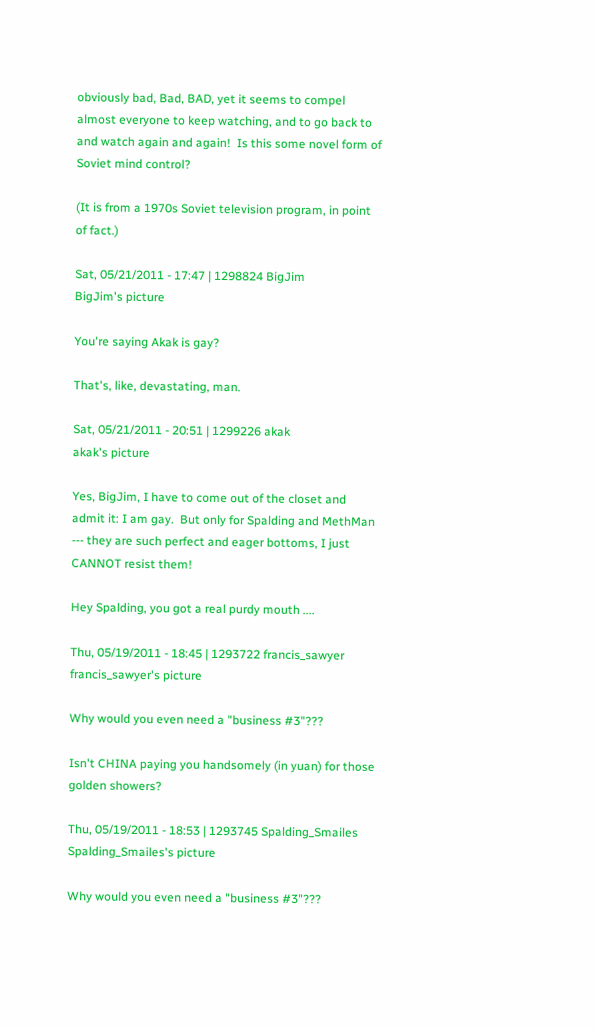obviously bad, Bad, BAD, yet it seems to compel almost everyone to keep watching, and to go back to and watch again and again!  Is this some novel form of Soviet mind control?

(It is from a 1970s Soviet television program, in point of fact.)

Sat, 05/21/2011 - 17:47 | 1298824 BigJim
BigJim's picture

You're saying Akak is gay?

That's, like, devastating, man.

Sat, 05/21/2011 - 20:51 | 1299226 akak
akak's picture

Yes, BigJim, I have to come out of the closet and admit it: I am gay.  But only for Spalding and MethMan --- they are such perfect and eager bottoms, I just CANNOT resist them!

Hey Spalding, you got a real purdy mouth ....

Thu, 05/19/2011 - 18:45 | 1293722 francis_sawyer
francis_sawyer's picture

Why would you even need a "business #3"???

Isn't CHINA paying you handsomely (in yuan) for those golden showers?

Thu, 05/19/2011 - 18:53 | 1293745 Spalding_Smailes
Spalding_Smailes's picture

Why would you even need a "business #3"???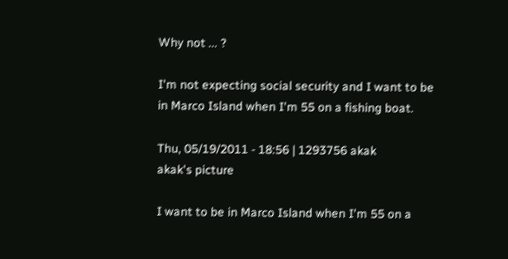Why not ... ?

I'm not expecting social security and I want to be in Marco Island when I'm 55 on a fishing boat.

Thu, 05/19/2011 - 18:56 | 1293756 akak
akak's picture

I want to be in Marco Island when I'm 55 on a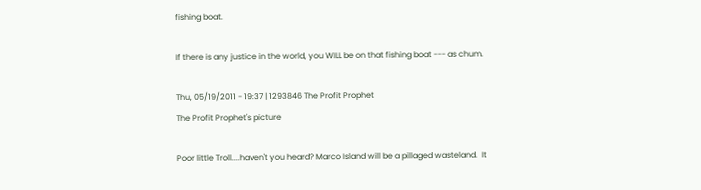fishing boat.

If there is any justice in the world, you WILL be on that fishing boat --- as chum.

Thu, 05/19/2011 - 19:37 | 1293846 The Profit Prophet
The Profit Prophet's picture

Poor little Troll....haven't you heard? Marco Island will be a pillaged wasteland.  It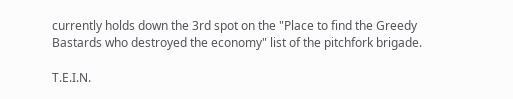currently holds down the 3rd spot on the "Place to find the Greedy Bastards who destroyed the economy" list of the pitchfork brigade.

T.E.I.N.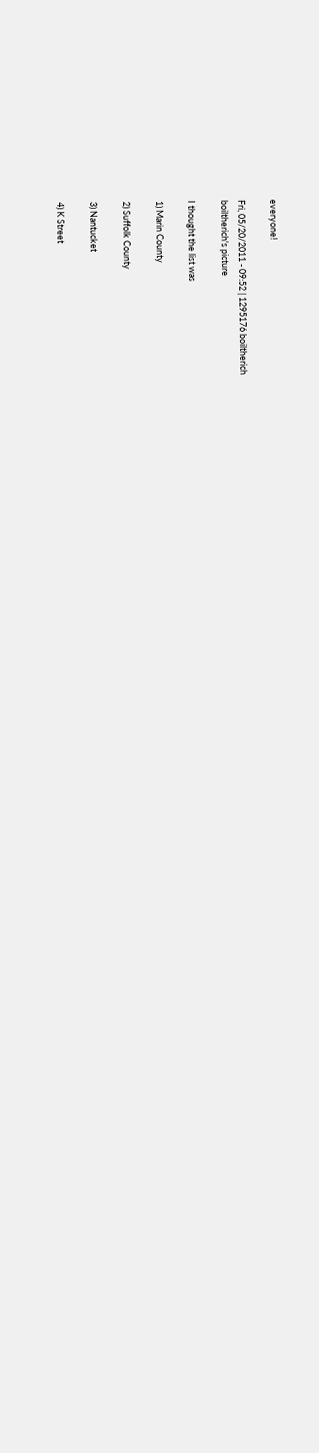everyone!

Fri, 05/20/2011 - 09:52 | 1295176 boiltherich
boiltherich's picture

I thought the list was

1) Marin County

2) Suffolk County

3) Nantucket

4) K Street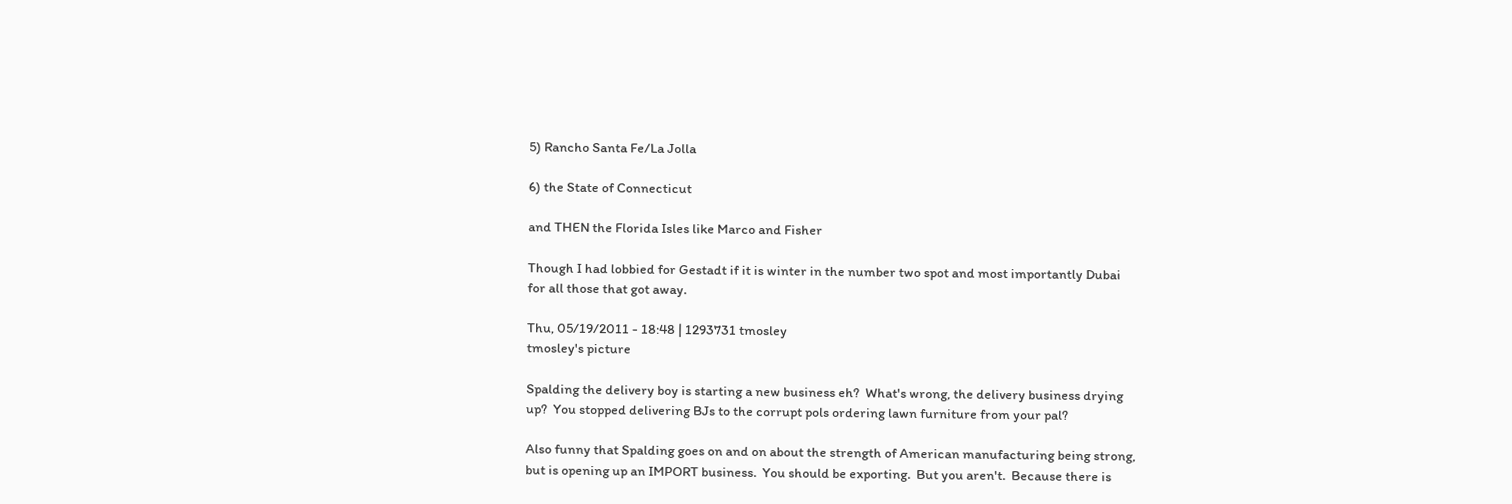5) Rancho Santa Fe/La Jolla

6) the State of Connecticut

and THEN the Florida Isles like Marco and Fisher

Though I had lobbied for Gestadt if it is winter in the number two spot and most importantly Dubai for all those that got away.

Thu, 05/19/2011 - 18:48 | 1293731 tmosley
tmosley's picture

Spalding the delivery boy is starting a new business eh?  What's wrong, the delivery business drying up?  You stopped delivering BJs to the corrupt pols ordering lawn furniture from your pal?

Also funny that Spalding goes on and on about the strength of American manufacturing being strong, but is opening up an IMPORT business.  You should be exporting.  But you aren't.  Because there is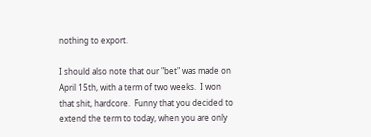nothing to export.

I should also note that our "bet" was made on April 15th, with a term of two weeks.  I won that shit, hardcore.  Funny that you decided to extend the term to today, when you are only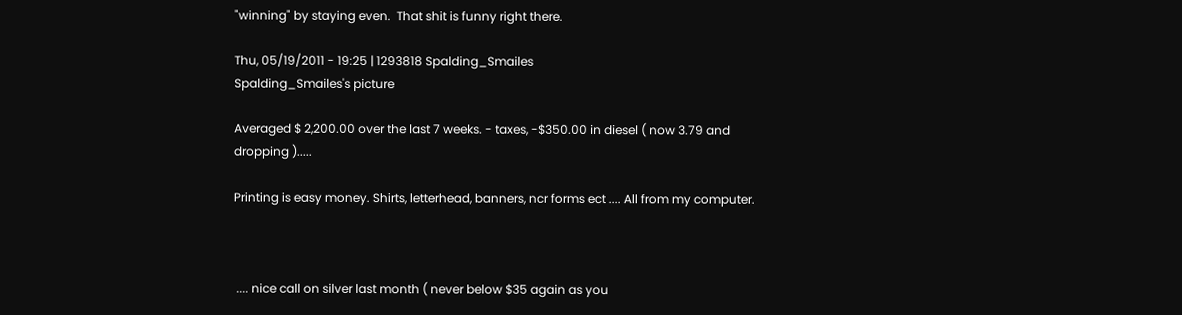"winning" by staying even.  That shit is funny right there.

Thu, 05/19/2011 - 19:25 | 1293818 Spalding_Smailes
Spalding_Smailes's picture

Averaged $ 2,200.00 over the last 7 weeks. - taxes, -$350.00 in diesel ( now 3.79 and dropping ).....

Printing is easy money. Shirts, letterhead, banners, ncr forms ect .... All from my computer.



 .... nice call on silver last month ( never below $35 again as you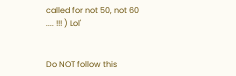called for not 50, not 60 .... !!! ) Lol'


Do NOT follow this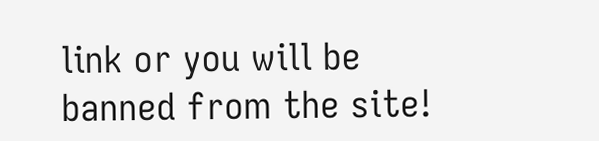link or you will be banned from the site!